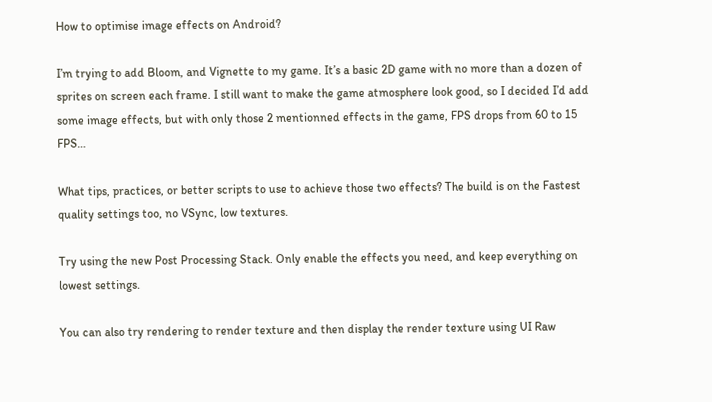How to optimise image effects on Android?

I’m trying to add Bloom, and Vignette to my game. It’s a basic 2D game with no more than a dozen of sprites on screen each frame. I still want to make the game atmosphere look good, so I decided I’d add some image effects, but with only those 2 mentionned effects in the game, FPS drops from 60 to 15 FPS…

What tips, practices, or better scripts to use to achieve those two effects? The build is on the Fastest quality settings too, no VSync, low textures.

Try using the new Post Processing Stack. Only enable the effects you need, and keep everything on lowest settings.

You can also try rendering to render texture and then display the render texture using UI Raw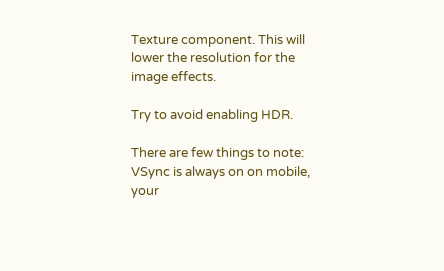Texture component. This will lower the resolution for the image effects.

Try to avoid enabling HDR.

There are few things to note:
VSync is always on on mobile, your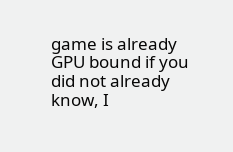game is already GPU bound if you did not already know, I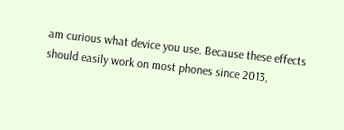am curious what device you use. Because these effects should easily work on most phones since 2013,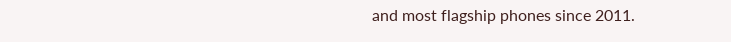and most flagship phones since 2011.